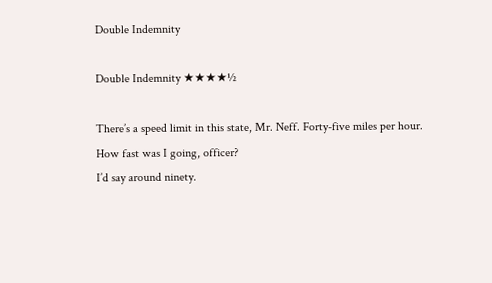Double Indemnity

Double Indemnity ★★★★½

There’s a speed limit in this state, Mr. Neff. Forty-five miles per hour.
How fast was I going, officer?
I’d say around ninety.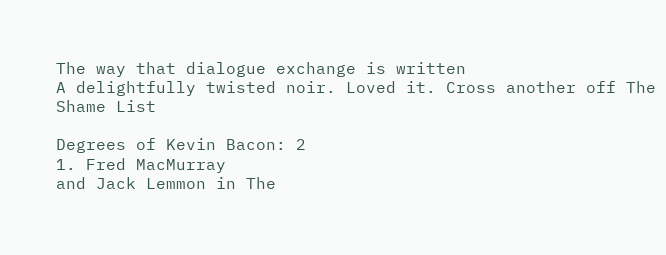The way that dialogue exchange is written
A delightfully twisted noir. Loved it. Cross another off The Shame List

Degrees of Kevin Bacon: 2
1. Fred MacMurray
and Jack Lemmon in The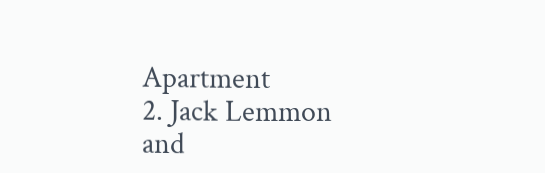Apartment
2. Jack Lemmon
and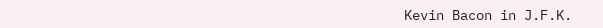Kevin Bacon in J.F.K.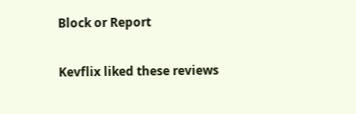Block or Report

Kevflix liked these reviews